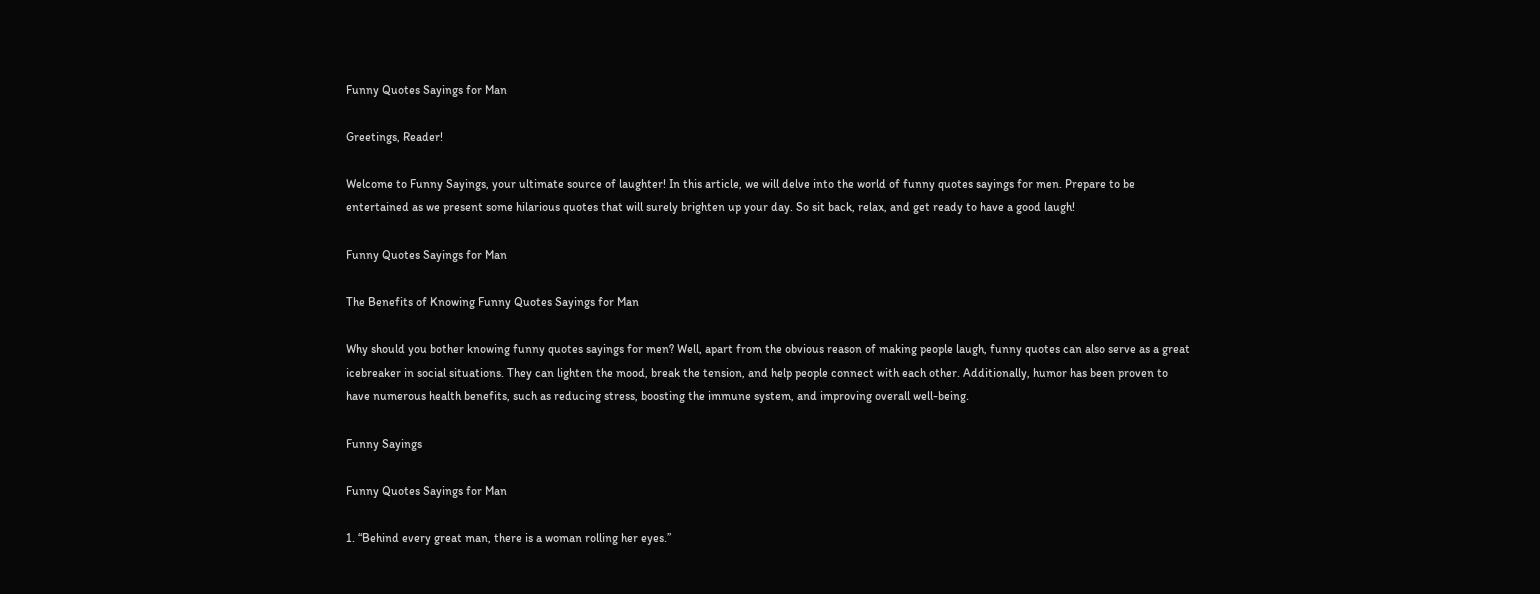Funny Quotes Sayings for Man

Greetings, Reader!

Welcome to Funny Sayings, your ultimate source of laughter! In this article, we will delve into the world of funny quotes sayings for men. Prepare to be entertained as we present some hilarious quotes that will surely brighten up your day. So sit back, relax, and get ready to have a good laugh!

Funny Quotes Sayings for Man

The Benefits of Knowing Funny Quotes Sayings for Man

Why should you bother knowing funny quotes sayings for men? Well, apart from the obvious reason of making people laugh, funny quotes can also serve as a great icebreaker in social situations. They can lighten the mood, break the tension, and help people connect with each other. Additionally, humor has been proven to have numerous health benefits, such as reducing stress, boosting the immune system, and improving overall well-being.

Funny Sayings

Funny Quotes Sayings for Man

1. “Behind every great man, there is a woman rolling her eyes.”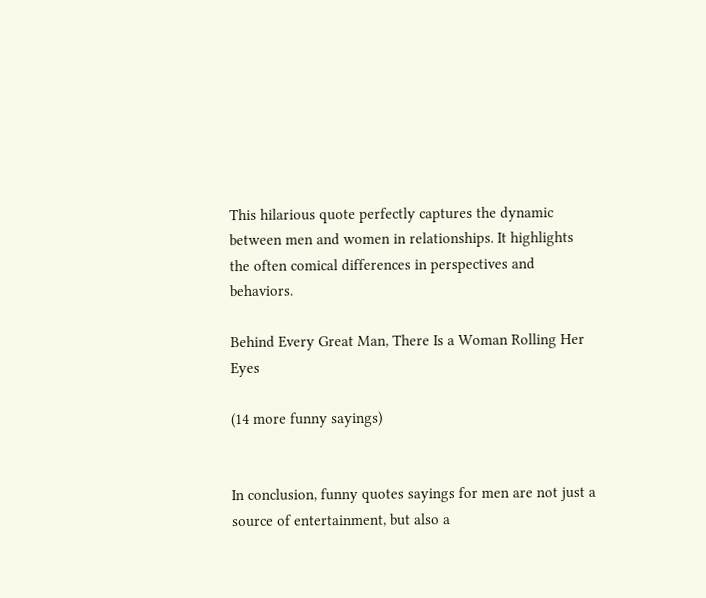This hilarious quote perfectly captures the dynamic between men and women in relationships. It highlights the often comical differences in perspectives and behaviors.

Behind Every Great Man, There Is a Woman Rolling Her Eyes

(14 more funny sayings)


In conclusion, funny quotes sayings for men are not just a source of entertainment, but also a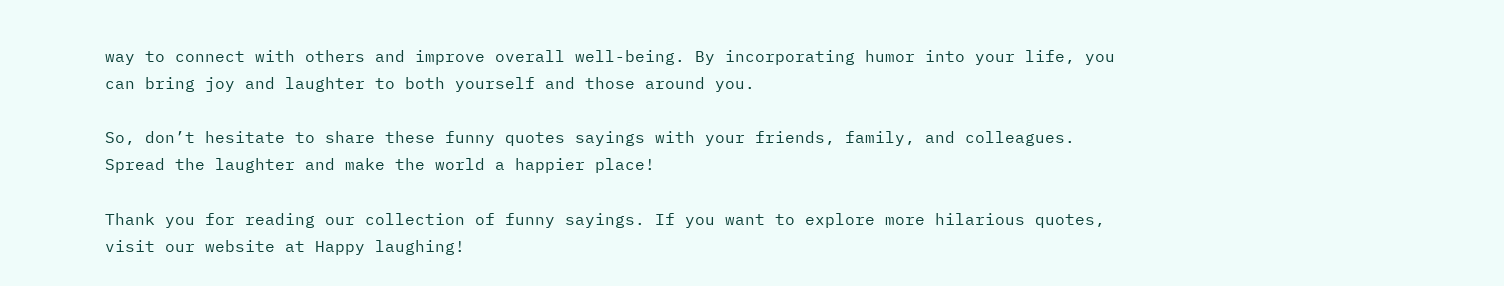way to connect with others and improve overall well-being. By incorporating humor into your life, you can bring joy and laughter to both yourself and those around you.

So, don’t hesitate to share these funny quotes sayings with your friends, family, and colleagues. Spread the laughter and make the world a happier place!

Thank you for reading our collection of funny sayings. If you want to explore more hilarious quotes, visit our website at Happy laughing!